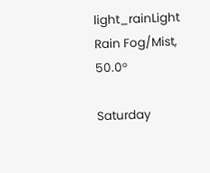light_rainLight Rain Fog/Mist, 50.0°

Saturday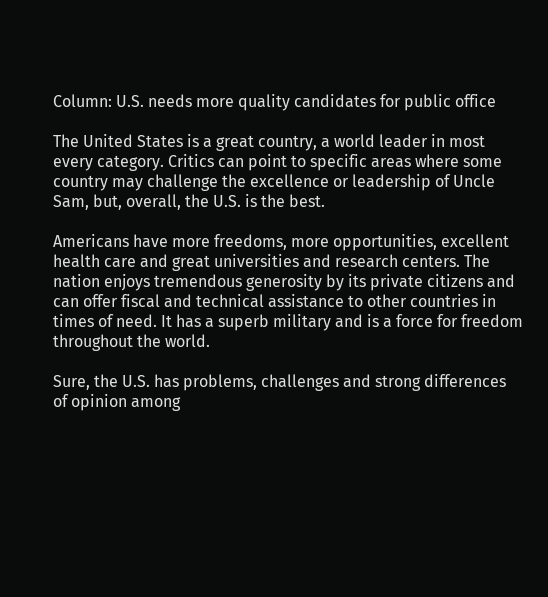Column: U.S. needs more quality candidates for public office

The United States is a great country, a world leader in most every category. Critics can point to specific areas where some country may challenge the excellence or leadership of Uncle Sam, but, overall, the U.S. is the best.

Americans have more freedoms, more opportunities, excellent health care and great universities and research centers. The nation enjoys tremendous generosity by its private citizens and can offer fiscal and technical assistance to other countries in times of need. It has a superb military and is a force for freedom throughout the world.

Sure, the U.S. has problems, challenges and strong differences of opinion among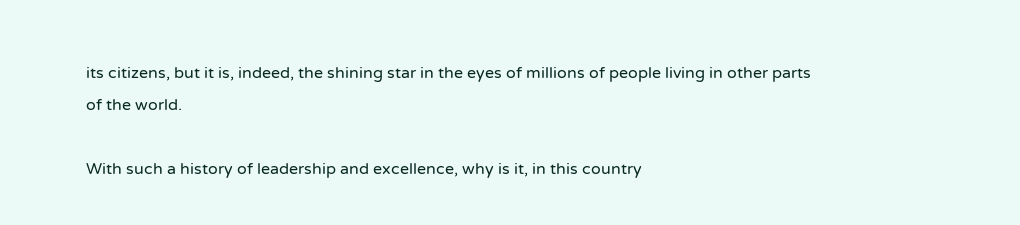its citizens, but it is, indeed, the shining star in the eyes of millions of people living in other parts of the world.

With such a history of leadership and excellence, why is it, in this country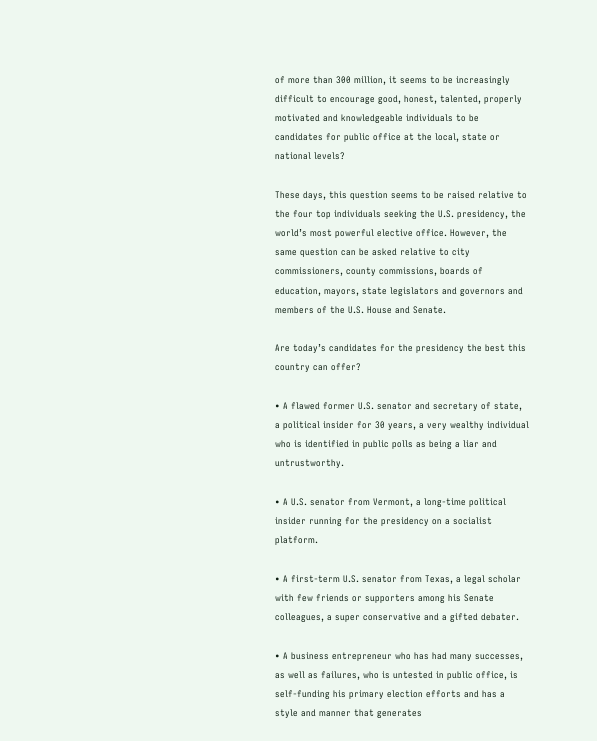of more than 300 million, it seems to be increasingly difficult to encourage good, honest, talented, properly motivated and knowledgeable individuals to be candidates for public office at the local, state or national levels?

These days, this question seems to be raised relative to the four top individuals seeking the U.S. presidency, the world’s most powerful elective office. However, the same question can be asked relative to city commissioners, county commissions, boards of education, mayors, state legislators and governors and members of the U.S. House and Senate.

Are today’s candidates for the presidency the best this country can offer?

• A flawed former U.S. senator and secretary of state, a political insider for 30 years, a very wealthy individual who is identified in public polls as being a liar and untrustworthy.

• A U.S. senator from Vermont, a long-time political insider running for the presidency on a socialist platform.

• A first-term U.S. senator from Texas, a legal scholar with few friends or supporters among his Senate colleagues, a super conservative and a gifted debater.

• A business entrepreneur who has had many successes, as well as failures, who is untested in public office, is self-funding his primary election efforts and has a style and manner that generates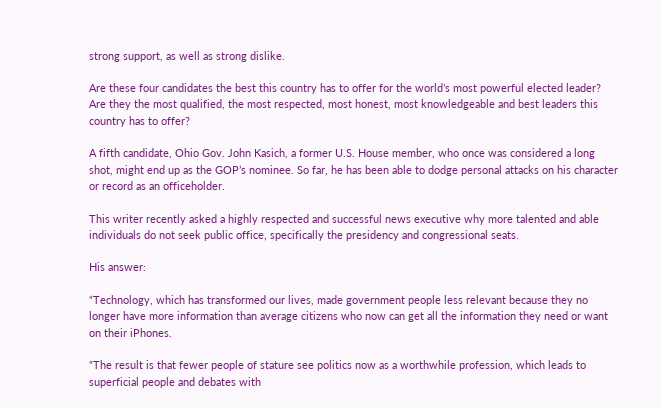strong support, as well as strong dislike.

Are these four candidates the best this country has to offer for the world’s most powerful elected leader? Are they the most qualified, the most respected, most honest, most knowledgeable and best leaders this country has to offer?

A fifth candidate, Ohio Gov. John Kasich, a former U.S. House member, who once was considered a long shot, might end up as the GOP’s nominee. So far, he has been able to dodge personal attacks on his character or record as an officeholder.

This writer recently asked a highly respected and successful news executive why more talented and able individuals do not seek public office, specifically the presidency and congressional seats.

His answer:

“Technology, which has transformed our lives, made government people less relevant because they no longer have more information than average citizens who now can get all the information they need or want on their iPhones.

“The result is that fewer people of stature see politics now as a worthwhile profession, which leads to superficial people and debates with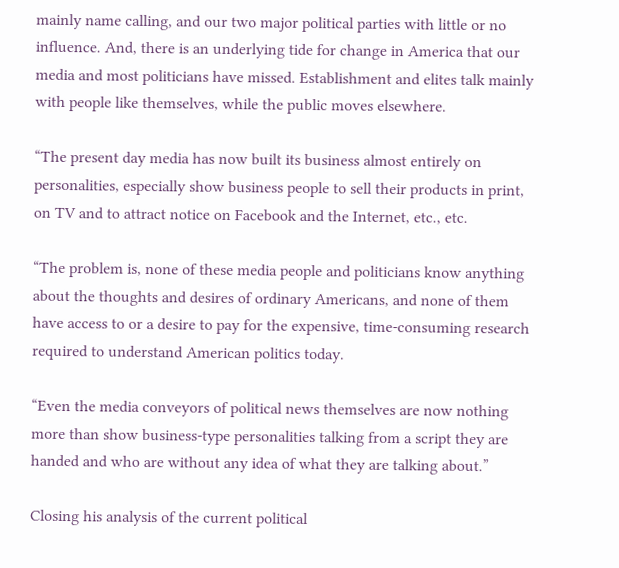mainly name calling, and our two major political parties with little or no influence. And, there is an underlying tide for change in America that our media and most politicians have missed. Establishment and elites talk mainly with people like themselves, while the public moves elsewhere.

“The present day media has now built its business almost entirely on personalities, especially show business people to sell their products in print, on TV and to attract notice on Facebook and the Internet, etc., etc.

“The problem is, none of these media people and politicians know anything about the thoughts and desires of ordinary Americans, and none of them have access to or a desire to pay for the expensive, time-consuming research required to understand American politics today.

“Even the media conveyors of political news themselves are now nothing more than show business-type personalities talking from a script they are handed and who are without any idea of what they are talking about.”

Closing his analysis of the current political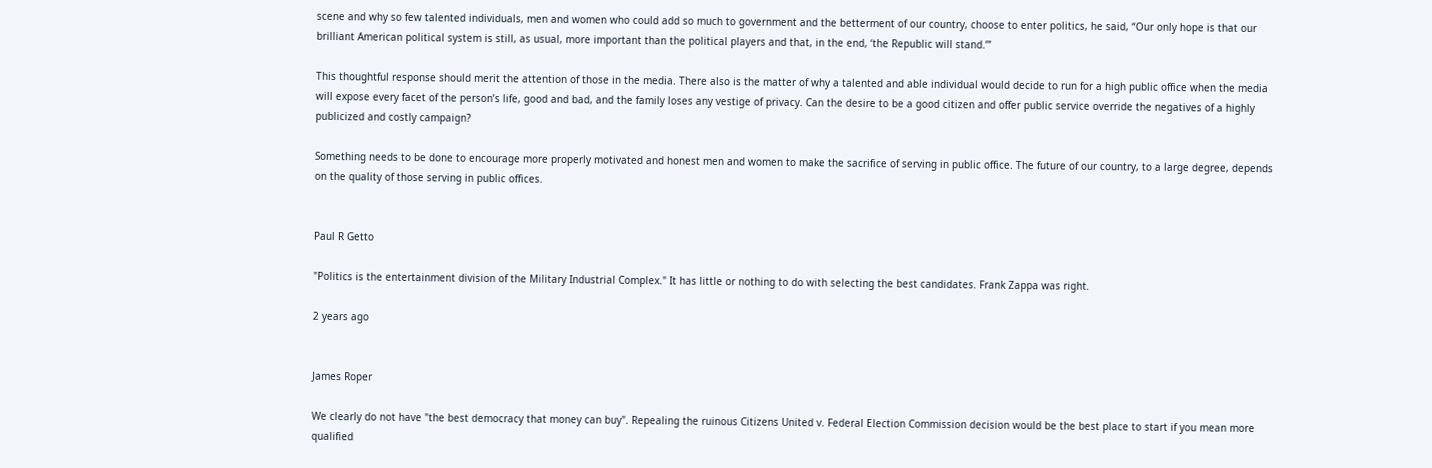scene and why so few talented individuals, men and women who could add so much to government and the betterment of our country, choose to enter politics, he said, “Our only hope is that our brilliant American political system is still, as usual, more important than the political players and that, in the end, ‘the Republic will stand.’”

This thoughtful response should merit the attention of those in the media. There also is the matter of why a talented and able individual would decide to run for a high public office when the media will expose every facet of the person’s life, good and bad, and the family loses any vestige of privacy. Can the desire to be a good citizen and offer public service override the negatives of a highly publicized and costly campaign?

Something needs to be done to encourage more properly motivated and honest men and women to make the sacrifice of serving in public office. The future of our country, to a large degree, depends on the quality of those serving in public offices.


Paul R Getto

"Politics is the entertainment division of the Military Industrial Complex." It has little or nothing to do with selecting the best candidates. Frank Zappa was right.

2 years ago


James Roper

We clearly do not have "the best democracy that money can buy". Repealing the ruinous Citizens United v. Federal Election Commission decision would be the best place to start if you mean more qualified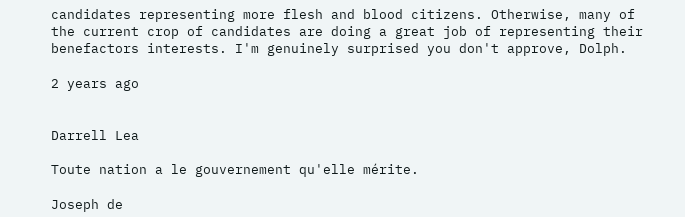candidates representing more flesh and blood citizens. Otherwise, many of the current crop of candidates are doing a great job of representing their benefactors interests. I'm genuinely surprised you don't approve, Dolph.

2 years ago


Darrell Lea

Toute nation a le gouvernement qu'elle mérite.

Joseph de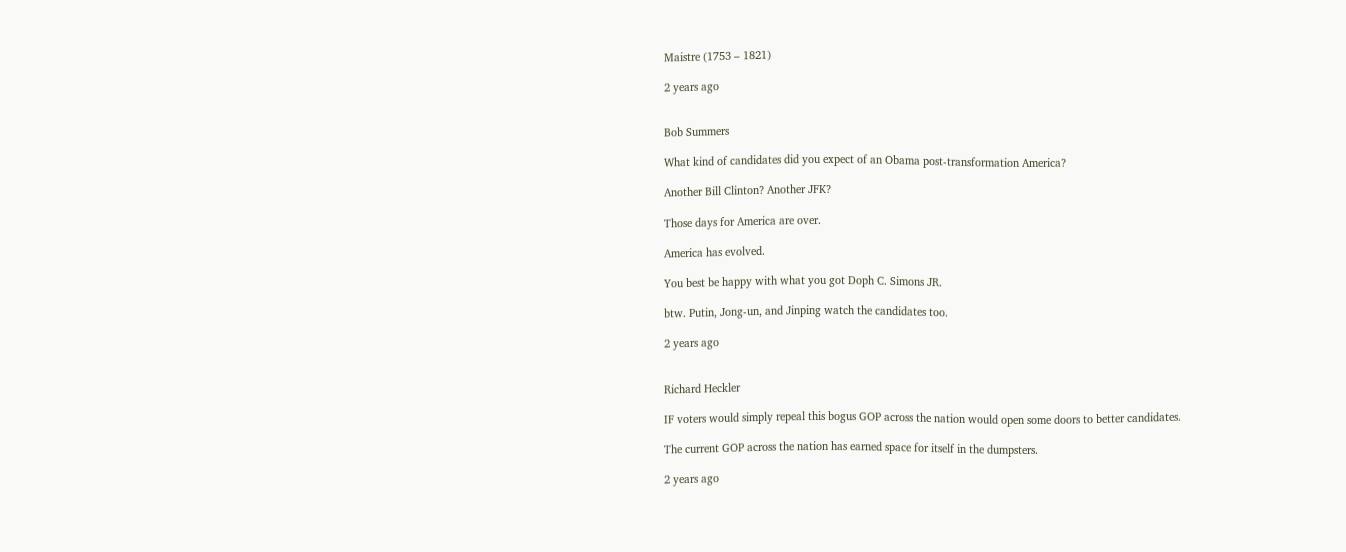Maistre (1753 – 1821)

2 years ago


Bob Summers

What kind of candidates did you expect of an Obama post-transformation America?

Another Bill Clinton? Another JFK?

Those days for America are over.

America has evolved.

You best be happy with what you got Doph C. Simons JR.

btw. Putin, Jong-un, and Jinping watch the candidates too.

2 years ago


Richard Heckler

IF voters would simply repeal this bogus GOP across the nation would open some doors to better candidates.

The current GOP across the nation has earned space for itself in the dumpsters.

2 years ago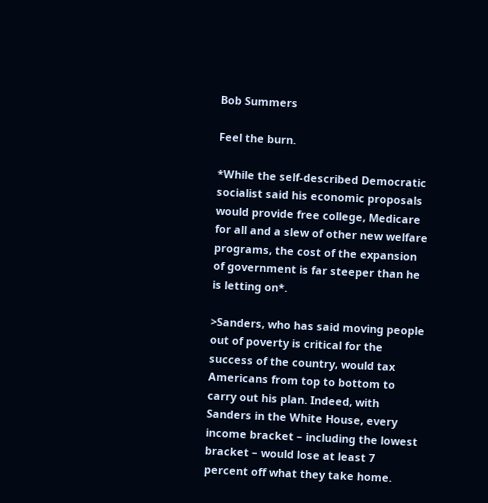Bob Summers

Feel the burn.

*While the self-described Democratic socialist said his economic proposals would provide free college, Medicare for all and a slew of other new welfare programs, the cost of the expansion of government is far steeper than he is letting on*.

>Sanders, who has said moving people out of poverty is critical for the success of the country, would tax Americans from top to bottom to carry out his plan. Indeed, with Sanders in the White House, every income bracket – including the lowest bracket – would lose at least 7 percent off what they take home.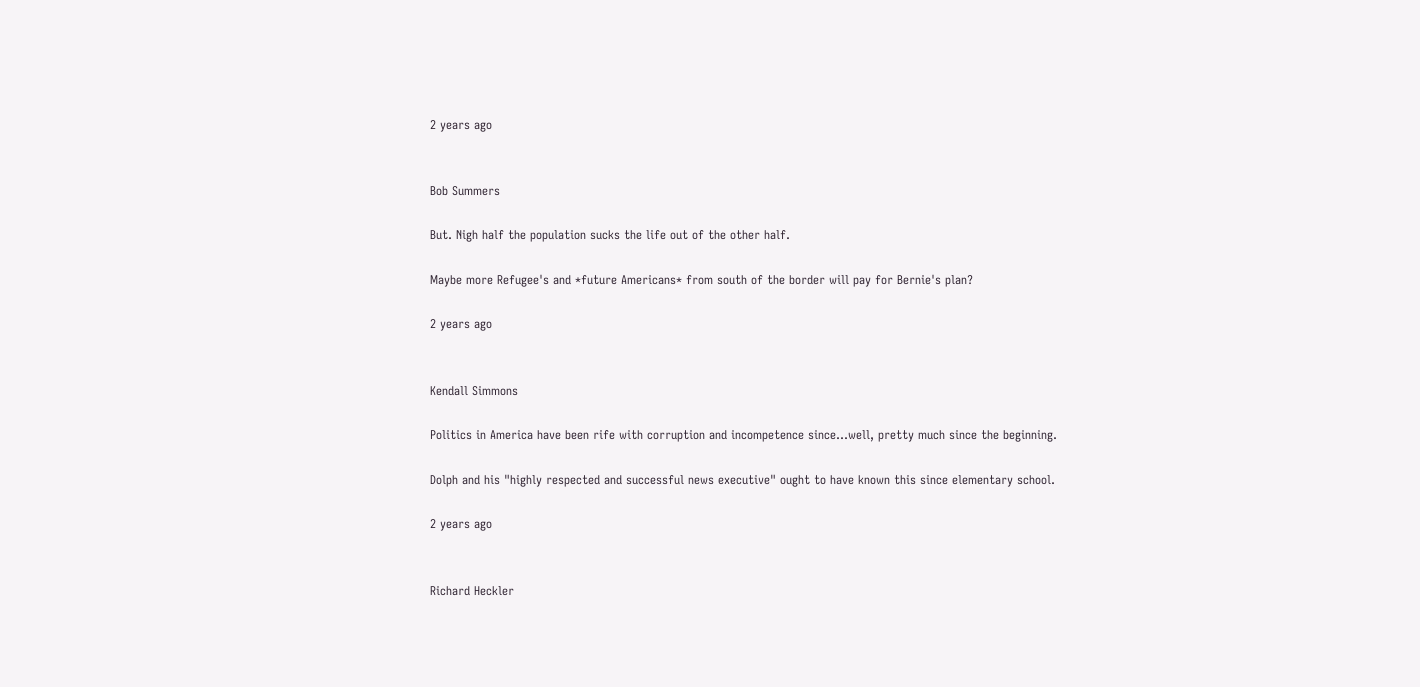2 years ago


Bob Summers

But. Nigh half the population sucks the life out of the other half.

Maybe more Refugee's and *future Americans* from south of the border will pay for Bernie's plan?

2 years ago


Kendall Simmons

Politics in America have been rife with corruption and incompetence since...well, pretty much since the beginning.

Dolph and his "highly respected and successful news executive" ought to have known this since elementary school.

2 years ago


Richard Heckler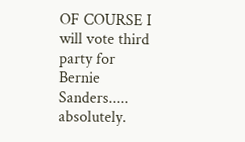OF COURSE I will vote third party for Bernie Sanders..... absolutely.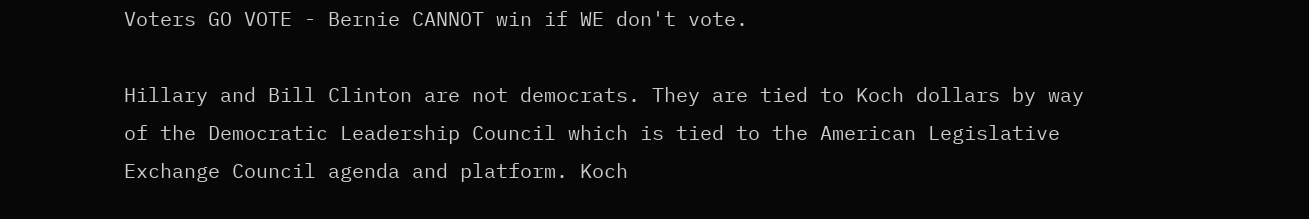Voters GO VOTE - Bernie CANNOT win if WE don't vote.

Hillary and Bill Clinton are not democrats. They are tied to Koch dollars by way of the Democratic Leadership Council which is tied to the American Legislative Exchange Council agenda and platform. Koch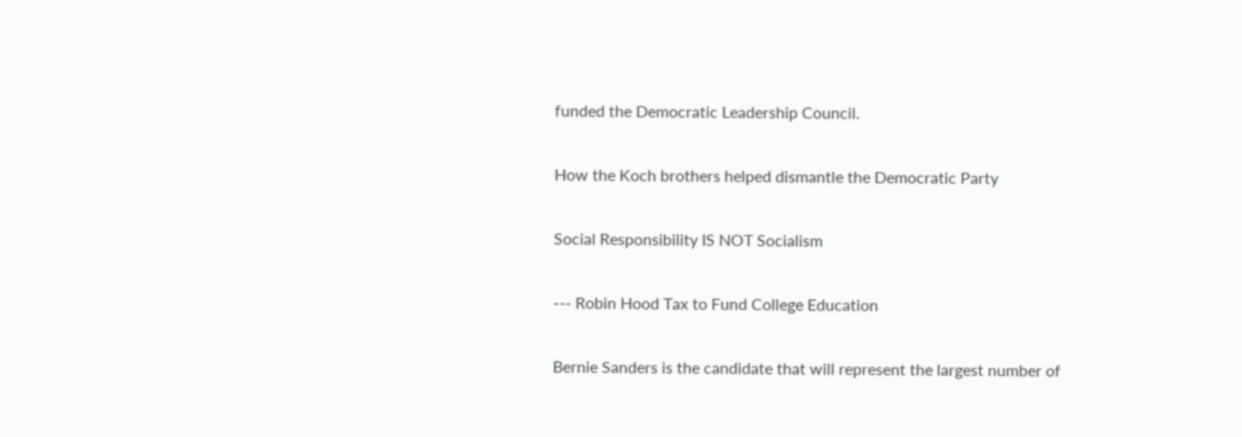funded the Democratic Leadership Council.

How the Koch brothers helped dismantle the Democratic Party

Social Responsibility IS NOT Socialism

--- Robin Hood Tax to Fund College Education

Bernie Sanders is the candidate that will represent the largest number of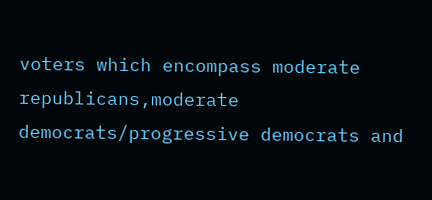voters which encompass moderate republicans,moderate democrats/progressive democrats and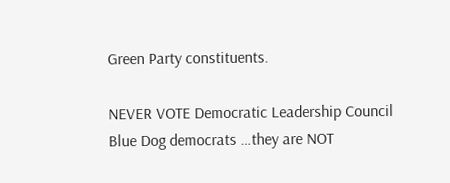Green Party constituents.

NEVER VOTE Democratic Leadership Council Blue Dog democrats …they are NOT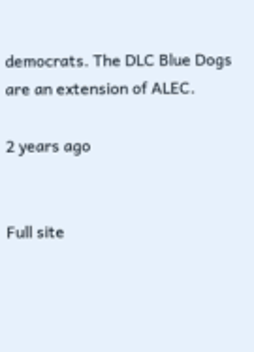democrats. The DLC Blue Dogs are an extension of ALEC.

2 years ago


Full site